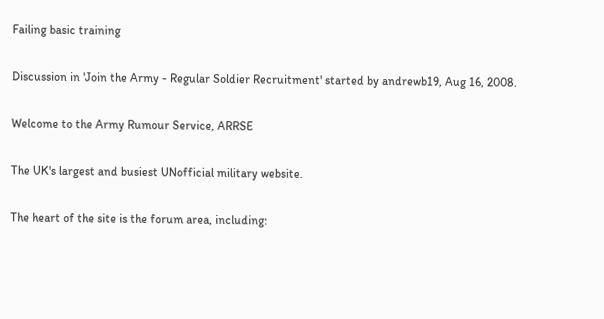Failing basic training

Discussion in 'Join the Army - Regular Soldier Recruitment' started by andrewb19, Aug 16, 2008.

Welcome to the Army Rumour Service, ARRSE

The UK's largest and busiest UNofficial military website.

The heart of the site is the forum area, including: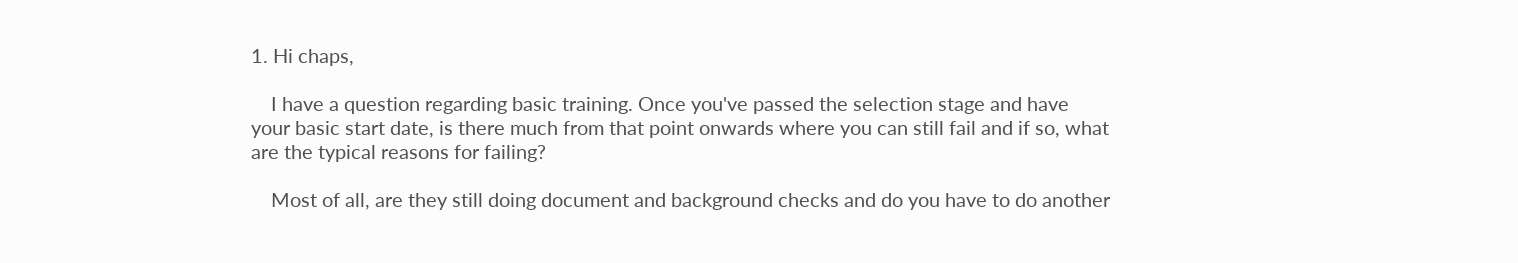1. Hi chaps,

    I have a question regarding basic training. Once you've passed the selection stage and have your basic start date, is there much from that point onwards where you can still fail and if so, what are the typical reasons for failing?

    Most of all, are they still doing document and background checks and do you have to do another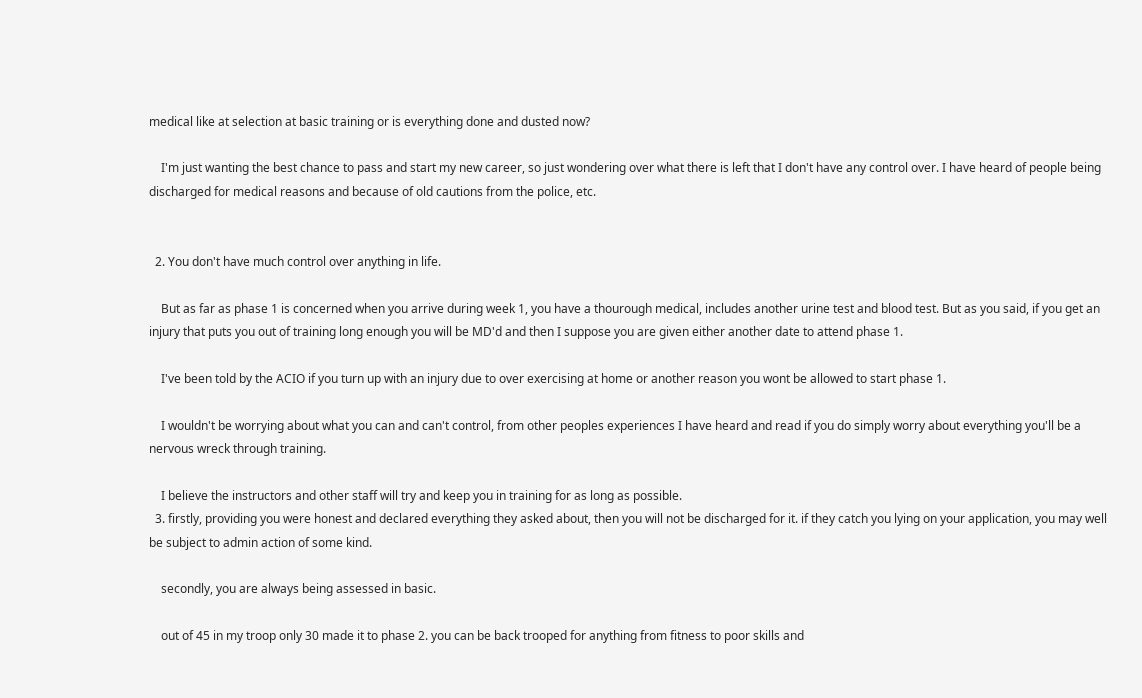medical like at selection at basic training or is everything done and dusted now?

    I'm just wanting the best chance to pass and start my new career, so just wondering over what there is left that I don't have any control over. I have heard of people being discharged for medical reasons and because of old cautions from the police, etc.


  2. You don't have much control over anything in life.

    But as far as phase 1 is concerned when you arrive during week 1, you have a thourough medical, includes another urine test and blood test. But as you said, if you get an injury that puts you out of training long enough you will be MD'd and then I suppose you are given either another date to attend phase 1.

    I've been told by the ACIO if you turn up with an injury due to over exercising at home or another reason you wont be allowed to start phase 1.

    I wouldn't be worrying about what you can and can't control, from other peoples experiences I have heard and read if you do simply worry about everything you'll be a nervous wreck through training.

    I believe the instructors and other staff will try and keep you in training for as long as possible.
  3. firstly, providing you were honest and declared everything they asked about, then you will not be discharged for it. if they catch you lying on your application, you may well be subject to admin action of some kind.

    secondly, you are always being assessed in basic.

    out of 45 in my troop only 30 made it to phase 2. you can be back trooped for anything from fitness to poor skills and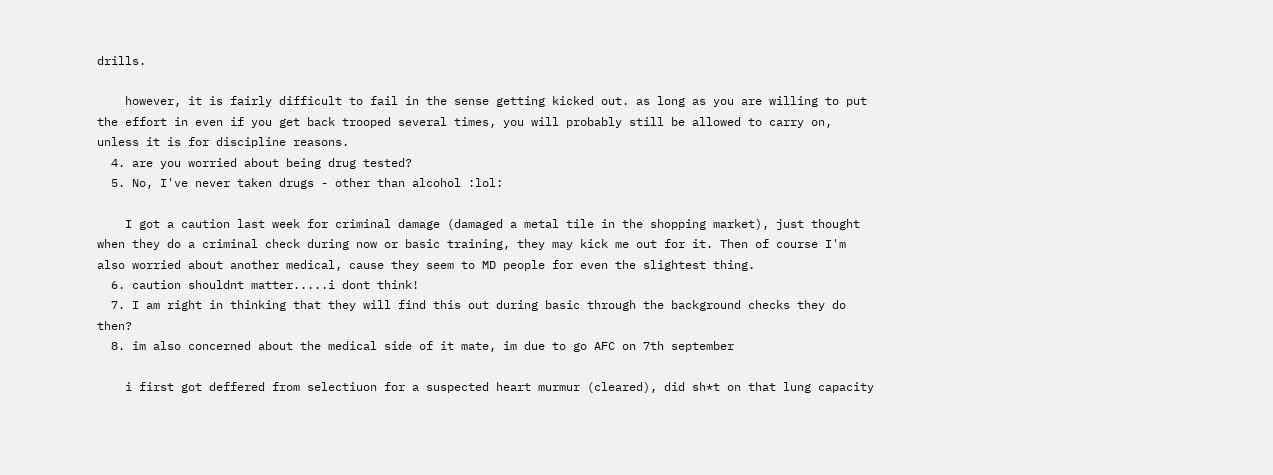drills.

    however, it is fairly difficult to fail in the sense getting kicked out. as long as you are willing to put the effort in even if you get back trooped several times, you will probably still be allowed to carry on, unless it is for discipline reasons.
  4. are you worried about being drug tested?
  5. No, I've never taken drugs - other than alcohol :lol:

    I got a caution last week for criminal damage (damaged a metal tile in the shopping market), just thought when they do a criminal check during now or basic training, they may kick me out for it. Then of course I'm also worried about another medical, cause they seem to MD people for even the slightest thing.
  6. caution shouldnt matter.....i dont think!
  7. I am right in thinking that they will find this out during basic through the background checks they do then?
  8. im also concerned about the medical side of it mate, im due to go AFC on 7th september

    i first got deffered from selectiuon for a suspected heart murmur (cleared), did sh*t on that lung capacity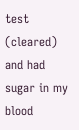test (cleared) and had sugar in my blood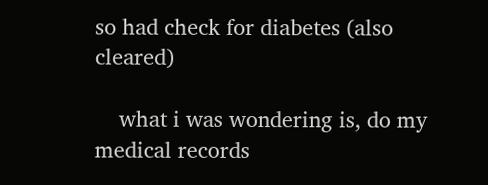so had check for diabetes (also cleared)

    what i was wondering is, do my medical records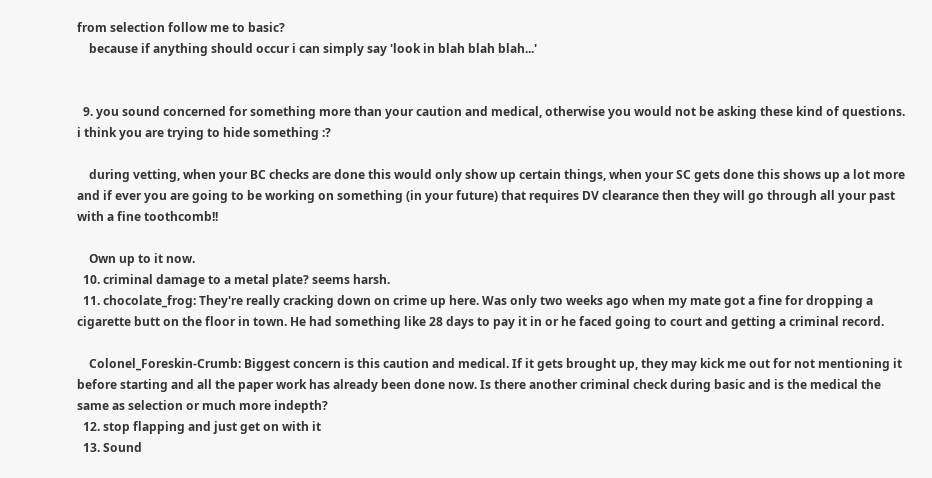from selection follow me to basic?
    because if anything should occur i can simply say 'look in blah blah blah...'


  9. you sound concerned for something more than your caution and medical, otherwise you would not be asking these kind of questions. i think you are trying to hide something :?

    during vetting, when your BC checks are done this would only show up certain things, when your SC gets done this shows up a lot more and if ever you are going to be working on something (in your future) that requires DV clearance then they will go through all your past with a fine toothcomb!!

    Own up to it now.
  10. criminal damage to a metal plate? seems harsh.
  11. chocolate_frog: They're really cracking down on crime up here. Was only two weeks ago when my mate got a fine for dropping a cigarette butt on the floor in town. He had something like 28 days to pay it in or he faced going to court and getting a criminal record.

    Colonel_Foreskin-Crumb: Biggest concern is this caution and medical. If it gets brought up, they may kick me out for not mentioning it before starting and all the paper work has already been done now. Is there another criminal check during basic and is the medical the same as selection or much more indepth?
  12. stop flapping and just get on with it
  13. Sound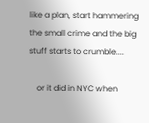like a plan, start hammering the small crime and the big stuff starts to crumble....

    or it did in NYC when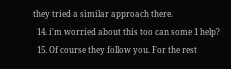they tried a similar approach there.
  14. i'm worried about this too can some 1 help?
  15. Of course they follow you. For the rest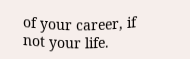of your career, if not your life.